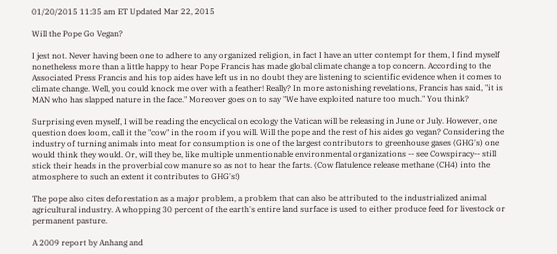01/20/2015 11:35 am ET Updated Mar 22, 2015

Will the Pope Go Vegan?

I jest not. Never having been one to adhere to any organized religion, in fact I have an utter contempt for them, I find myself nonetheless more than a little happy to hear Pope Francis has made global climate change a top concern. According to the Associated Press Francis and his top aides have left us in no doubt they are listening to scientific evidence when it comes to climate change. Well, you could knock me over with a feather! Really? In more astonishing revelations, Francis has said, "it is MAN who has slapped nature in the face." Moreover goes on to say "We have exploited nature too much." You think?

Surprising even myself, I will be reading the encyclical on ecology the Vatican will be releasing in June or July. However, one question does loom, call it the "cow" in the room if you will. Will the pope and the rest of his aides go vegan? Considering the industry of turning animals into meat for consumption is one of the largest contributors to greenhouse gases (GHG's) one would think they would. Or, will they be, like multiple unmentionable environmental organizations -- see Cowspiracy-- still stick their heads in the proverbial cow manure so as not to hear the farts. (Cow flatulence release methane (CH4) into the atmosphere to such an extent it contributes to GHG's!)

The pope also cites deforestation as a major problem, a problem that can also be attributed to the industrialized animal agricultural industry. A whopping 30 percent of the earth's entire land surface is used to either produce feed for livestock or permanent pasture.

A 2009 report by Anhang and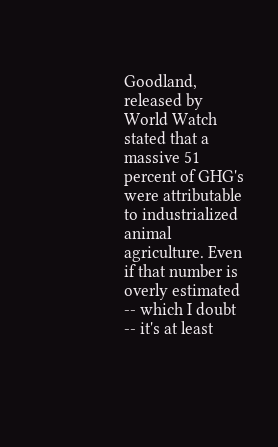Goodland, released by World Watch stated that a massive 51 percent of GHG's were attributable to industrialized animal agriculture. Even if that number is overly estimated -- which I doubt -- it's at least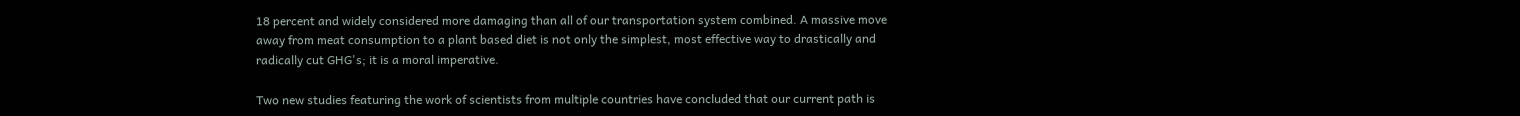18 percent and widely considered more damaging than all of our transportation system combined. A massive move away from meat consumption to a plant based diet is not only the simplest, most effective way to drastically and radically cut GHG's; it is a moral imperative.

Two new studies featuring the work of scientists from multiple countries have concluded that our current path is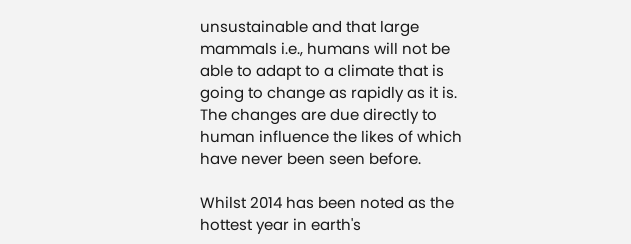unsustainable and that large mammals i.e., humans will not be able to adapt to a climate that is going to change as rapidly as it is. The changes are due directly to human influence the likes of which have never been seen before.

Whilst 2014 has been noted as the hottest year in earth's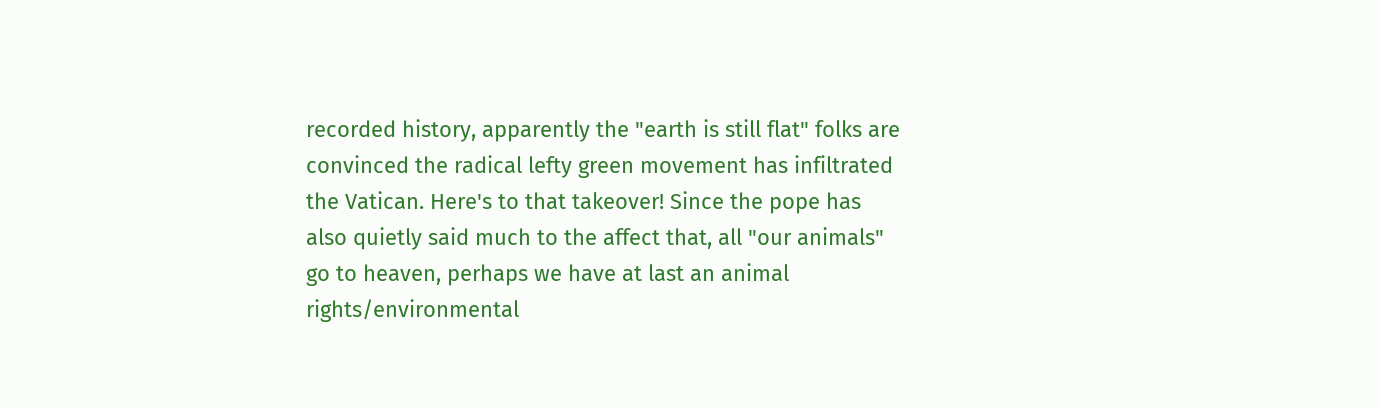recorded history, apparently the "earth is still flat" folks are convinced the radical lefty green movement has infiltrated the Vatican. Here's to that takeover! Since the pope has also quietly said much to the affect that, all "our animals" go to heaven, perhaps we have at last an animal rights/environmental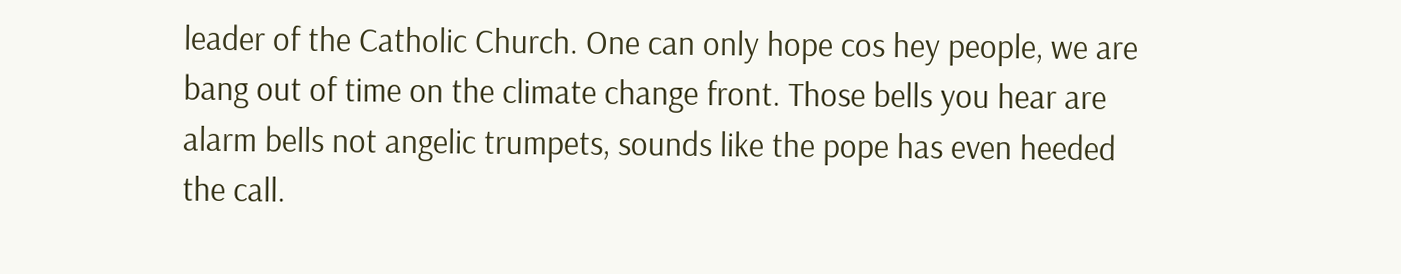leader of the Catholic Church. One can only hope cos hey people, we are bang out of time on the climate change front. Those bells you hear are alarm bells not angelic trumpets, sounds like the pope has even heeded the call.